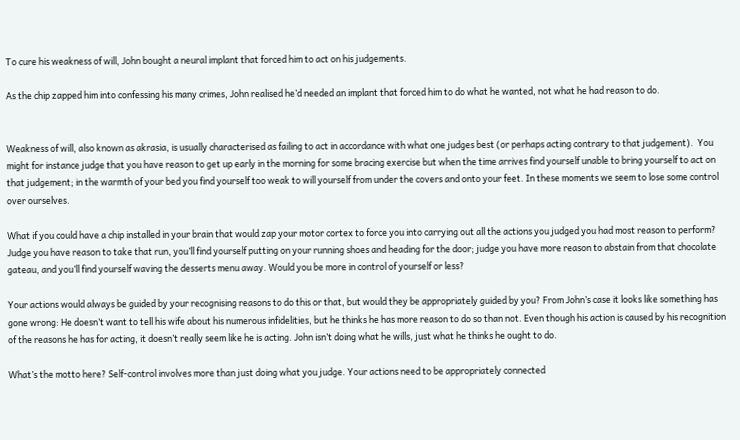To cure his weakness of will, John bought a neural implant that forced him to act on his judgements.

As the chip zapped him into confessing his many crimes, John realised he’d needed an implant that forced him to do what he wanted, not what he had reason to do.


Weakness of will, also known as akrasia, is usually characterised as failing to act in accordance with what one judges best (or perhaps acting contrary to that judgement).  You might for instance judge that you have reason to get up early in the morning for some bracing exercise but when the time arrives find yourself unable to bring yourself to act on that judgement; in the warmth of your bed you find yourself too weak to will yourself from under the covers and onto your feet. In these moments we seem to lose some control over ourselves.

What if you could have a chip installed in your brain that would zap your motor cortex to force you into carrying out all the actions you judged you had most reason to perform? Judge you have reason to take that run, you’ll find yourself putting on your running shoes and heading for the door; judge you have more reason to abstain from that chocolate gateau, and you’ll find yourself waving the desserts menu away. Would you be more in control of yourself or less?

Your actions would always be guided by your recognising reasons to do this or that, but would they be appropriately guided by you? From John’s case it looks like something has gone wrong: He doesn’t want to tell his wife about his numerous infidelities, but he thinks he has more reason to do so than not. Even though his action is caused by his recognition of the reasons he has for acting, it doesn’t really seem like he is acting. John isn’t doing what he wills, just what he thinks he ought to do.

What’s the motto here? Self-control involves more than just doing what you judge. Your actions need to be appropriately connected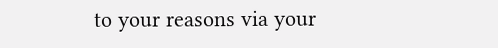to your reasons via your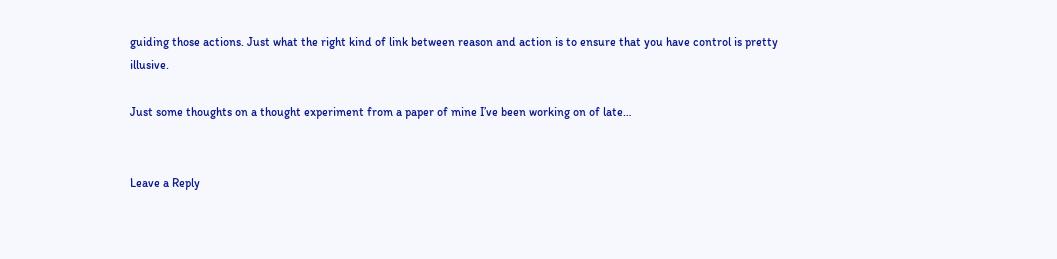guiding those actions. Just what the right kind of link between reason and action is to ensure that you have control is pretty illusive.

Just some thoughts on a thought experiment from a paper of mine I’ve been working on of late…


Leave a Reply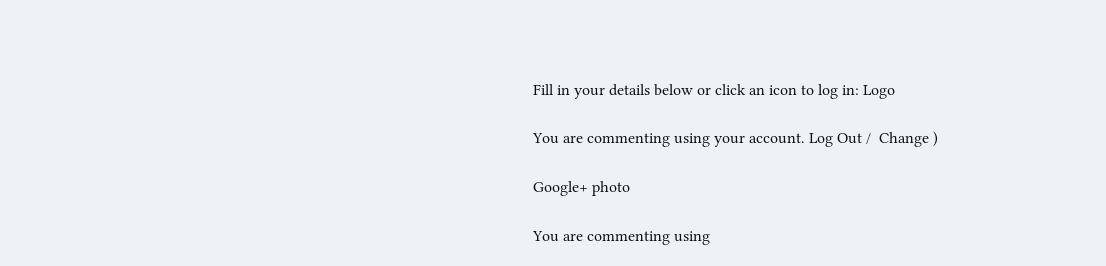Fill in your details below or click an icon to log in: Logo

You are commenting using your account. Log Out /  Change )

Google+ photo

You are commenting using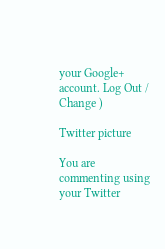your Google+ account. Log Out /  Change )

Twitter picture

You are commenting using your Twitter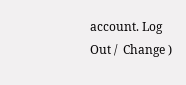account. Log Out /  Change )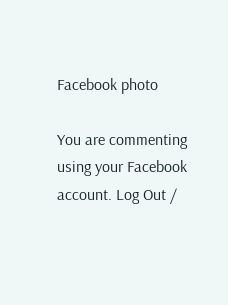Facebook photo

You are commenting using your Facebook account. Log Out /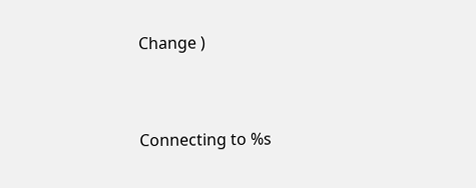Change )


Connecting to %s